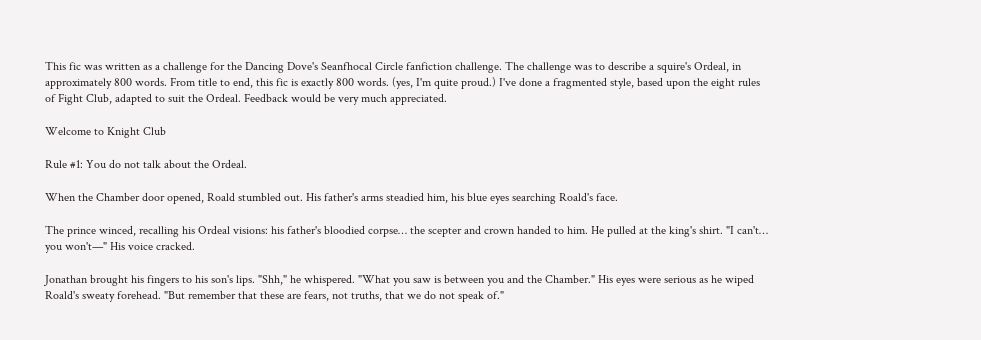This fic was written as a challenge for the Dancing Dove's Seanfhocal Circle fanfiction challenge. The challenge was to describe a squire's Ordeal, in approximately 800 words. From title to end, this fic is exactly 800 words. (yes, I'm quite proud.) I've done a fragmented style, based upon the eight rules of Fight Club, adapted to suit the Ordeal. Feedback would be very much appreciated.

Welcome to Knight Club

Rule #1: You do not talk about the Ordeal.

When the Chamber door opened, Roald stumbled out. His father's arms steadied him, his blue eyes searching Roald's face.

The prince winced, recalling his Ordeal visions: his father's bloodied corpse… the scepter and crown handed to him. He pulled at the king's shirt. "I can't… you won't—" His voice cracked.

Jonathan brought his fingers to his son's lips. "Shh," he whispered. "What you saw is between you and the Chamber." His eyes were serious as he wiped Roald's sweaty forehead. "But remember that these are fears, not truths, that we do not speak of."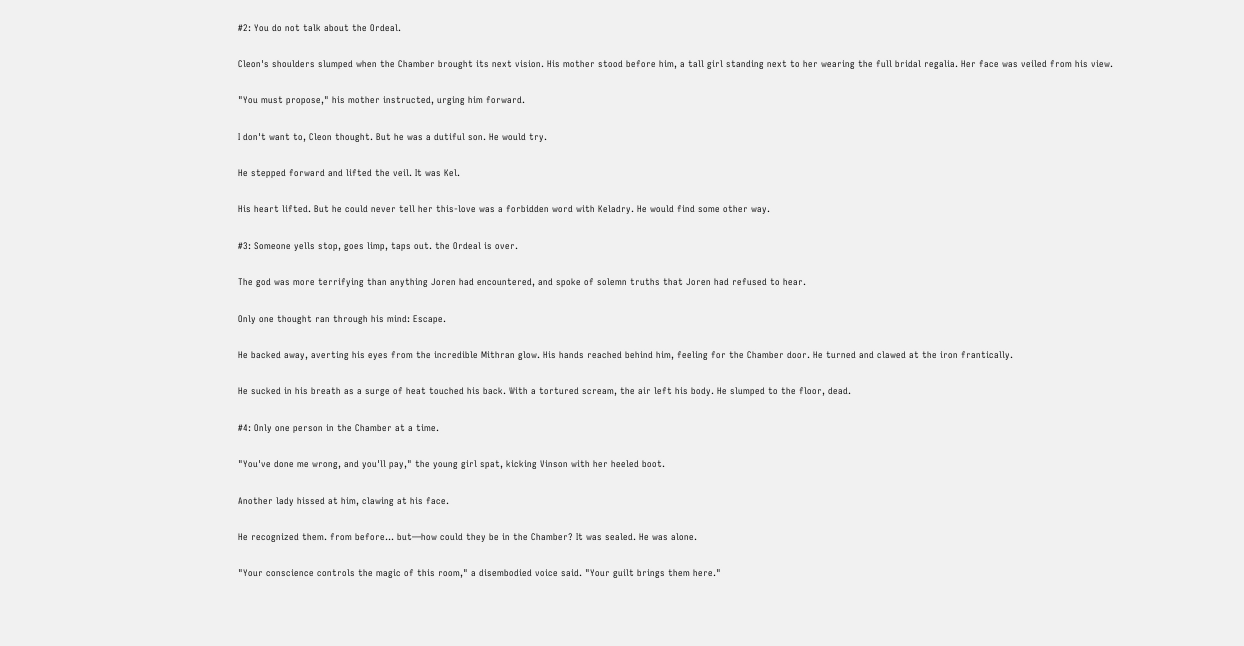#2: You do not talk about the Ordeal.

Cleon's shoulders slumped when the Chamber brought its next vision. His mother stood before him, a tall girl standing next to her wearing the full bridal regalia. Her face was veiled from his view.

"You must propose," his mother instructed, urging him forward.

I don't want to, Cleon thought. But he was a dutiful son. He would try.

He stepped forward and lifted the veil. It was Kel.

His heart lifted. But he could never tell her this-love was a forbidden word with Keladry. He would find some other way.

#3: Someone yells stop, goes limp, taps out. the Ordeal is over.

The god was more terrifying than anything Joren had encountered, and spoke of solemn truths that Joren had refused to hear.

Only one thought ran through his mind: Escape.

He backed away, averting his eyes from the incredible Mithran glow. His hands reached behind him, feeling for the Chamber door. He turned and clawed at the iron frantically.

He sucked in his breath as a surge of heat touched his back. With a tortured scream, the air left his body. He slumped to the floor, dead.

#4: Only one person in the Chamber at a time.

"You've done me wrong, and you'll pay," the young girl spat, kicking Vinson with her heeled boot.

Another lady hissed at him, clawing at his face.

He recognized them. from before… but—how could they be in the Chamber? It was sealed. He was alone.

"Your conscience controls the magic of this room," a disembodied voice said. "Your guilt brings them here."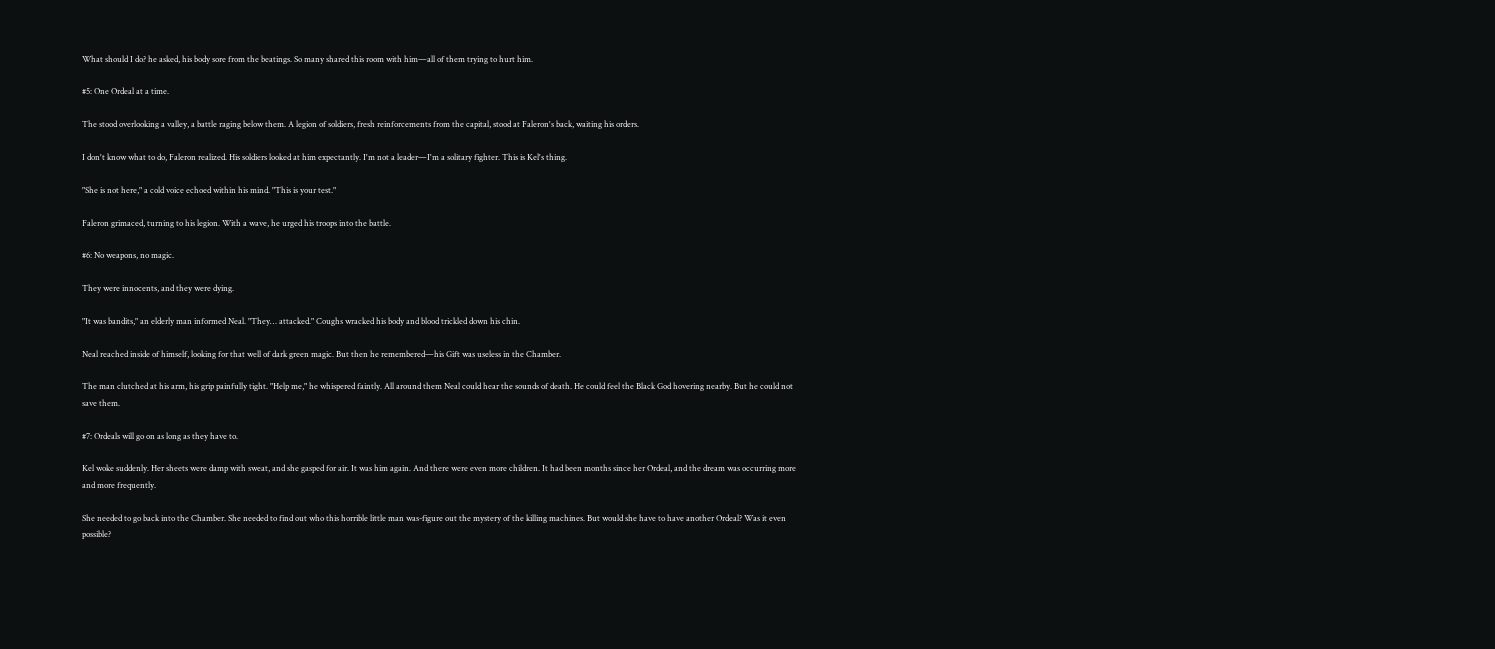What should I do? he asked, his body sore from the beatings. So many shared this room with him—all of them trying to hurt him.

#5: One Ordeal at a time.

The stood overlooking a valley, a battle raging below them. A legion of soldiers, fresh reinforcements from the capital, stood at Faleron's back, waiting his orders.

I don't know what to do, Faleron realized. His soldiers looked at him expectantly. I'm not a leader—I'm a solitary fighter. This is Kel's thing.

"She is not here," a cold voice echoed within his mind. "This is your test."

Faleron grimaced, turning to his legion. With a wave, he urged his troops into the battle.

#6: No weapons, no magic.

They were innocents, and they were dying.

"It was bandits," an elderly man informed Neal. "They… attacked." Coughs wracked his body and blood trickled down his chin.

Neal reached inside of himself, looking for that well of dark green magic. But then he remembered—his Gift was useless in the Chamber.

The man clutched at his arm, his grip painfully tight. "Help me," he whispered faintly. All around them Neal could hear the sounds of death. He could feel the Black God hovering nearby. But he could not save them.

#7: Ordeals will go on as long as they have to.

Kel woke suddenly. Her sheets were damp with sweat, and she gasped for air. It was him again. And there were even more children. It had been months since her Ordeal, and the dream was occurring more and more frequently.

She needed to go back into the Chamber. She needed to find out who this horrible little man was-figure out the mystery of the killing machines. But would she have to have another Ordeal? Was it even possible?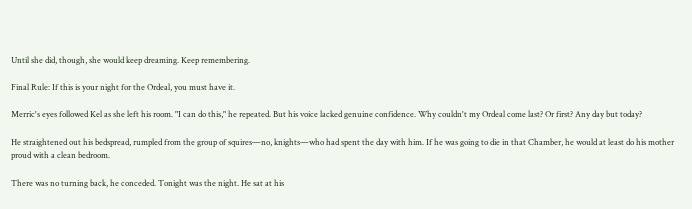Until she did, though, she would keep dreaming. Keep remembering.

Final Rule: If this is your night for the Ordeal, you must have it.

Merric's eyes followed Kel as she left his room. "I can do this," he repeated. But his voice lacked genuine confidence. Why couldn't my Ordeal come last? Or first? Any day but today?

He straightened out his bedspread, rumpled from the group of squires—no, knights—who had spent the day with him. If he was going to die in that Chamber, he would at least do his mother proud with a clean bedroom.

There was no turning back, he conceded. Tonight was the night. He sat at his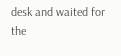desk and waited for the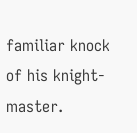familiar knock of his knight-master.